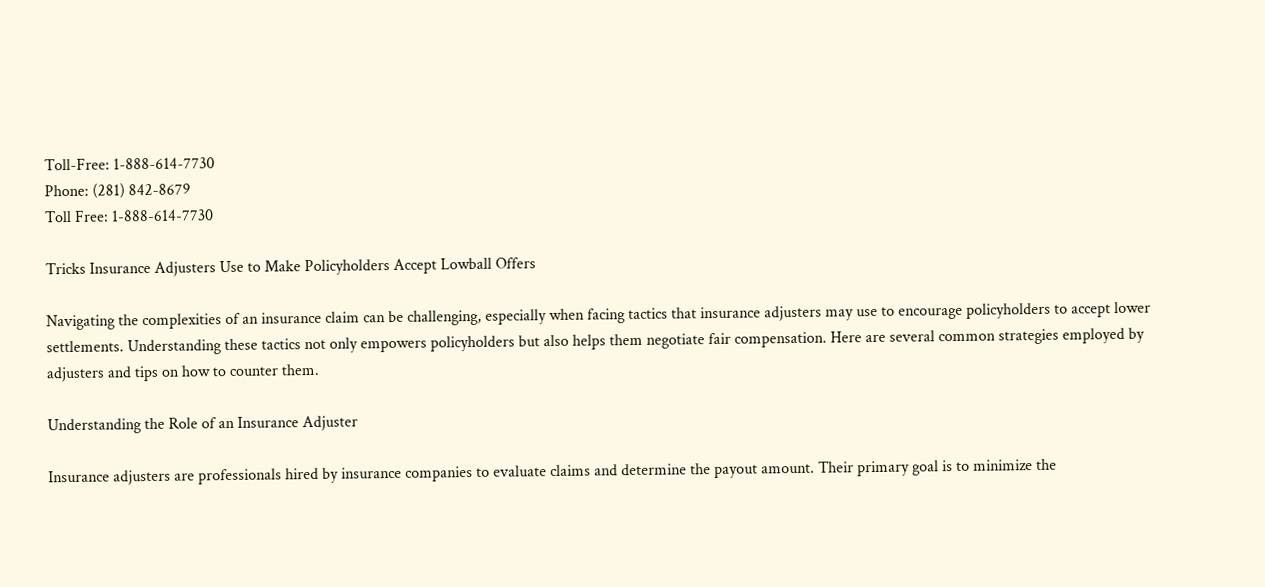Toll-Free: 1-888-614-7730
Phone: (281) 842-8679
Toll Free: 1-888-614-7730

Tricks Insurance Adjusters Use to Make Policyholders Accept Lowball Offers

Navigating the complexities of an insurance claim can be challenging, especially when facing tactics that insurance adjusters may use to encourage policyholders to accept lower settlements. Understanding these tactics not only empowers policyholders but also helps them negotiate fair compensation. Here are several common strategies employed by adjusters and tips on how to counter them.

Understanding the Role of an Insurance Adjuster

Insurance adjusters are professionals hired by insurance companies to evaluate claims and determine the payout amount. Their primary goal is to minimize the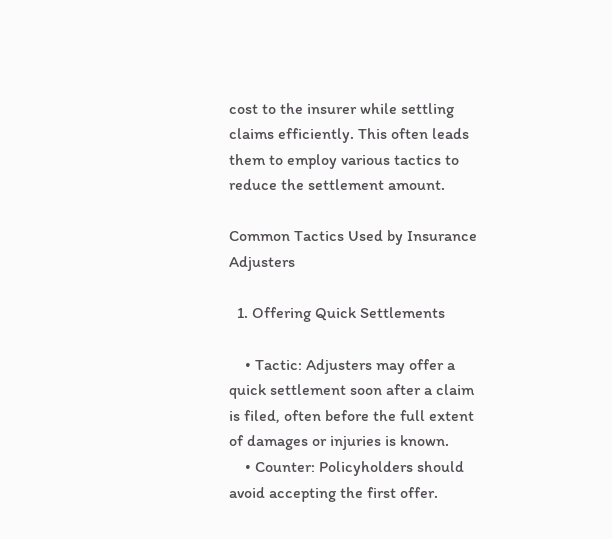cost to the insurer while settling claims efficiently. This often leads them to employ various tactics to reduce the settlement amount.

Common Tactics Used by Insurance Adjusters

  1. Offering Quick Settlements

    • Tactic: Adjusters may offer a quick settlement soon after a claim is filed, often before the full extent of damages or injuries is known.
    • Counter: Policyholders should avoid accepting the first offer.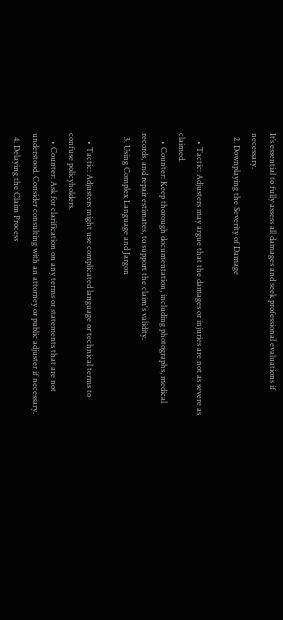It’s essential to fully assess all damages and seek professional evaluations if necessary.
  2. Downplaying the Severity of Damage

    • Tactic: Adjusters may argue that the damages or injuries are not as severe as claimed.
    • Counter: Keep thorough documentation, including photographs, medical records, and repair estimates, to support the claim's validity.
  3. Using Complex Language and Jargon

    • Tactic: Adjusters might use complicated language or technical terms to confuse policyholders.
    • Counter: Ask for clarification on any terms or statements that are not understood. Consider consulting with an attorney or public adjuster if necessary.
  4. Delaying the Claim Process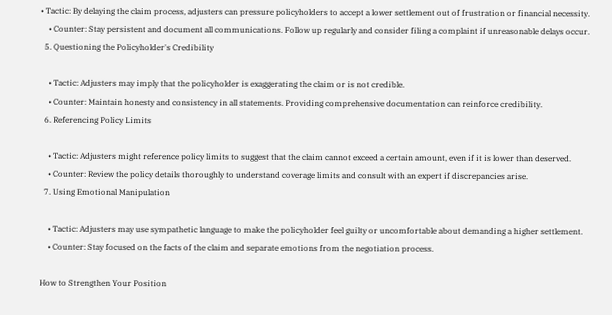• Tactic: By delaying the claim process, adjusters can pressure policyholders to accept a lower settlement out of frustration or financial necessity.
    • Counter: Stay persistent and document all communications. Follow up regularly and consider filing a complaint if unreasonable delays occur.
  5. Questioning the Policyholder's Credibility

    • Tactic: Adjusters may imply that the policyholder is exaggerating the claim or is not credible.
    • Counter: Maintain honesty and consistency in all statements. Providing comprehensive documentation can reinforce credibility.
  6. Referencing Policy Limits

    • Tactic: Adjusters might reference policy limits to suggest that the claim cannot exceed a certain amount, even if it is lower than deserved.
    • Counter: Review the policy details thoroughly to understand coverage limits and consult with an expert if discrepancies arise.
  7. Using Emotional Manipulation

    • Tactic: Adjusters may use sympathetic language to make the policyholder feel guilty or uncomfortable about demanding a higher settlement.
    • Counter: Stay focused on the facts of the claim and separate emotions from the negotiation process.

How to Strengthen Your Position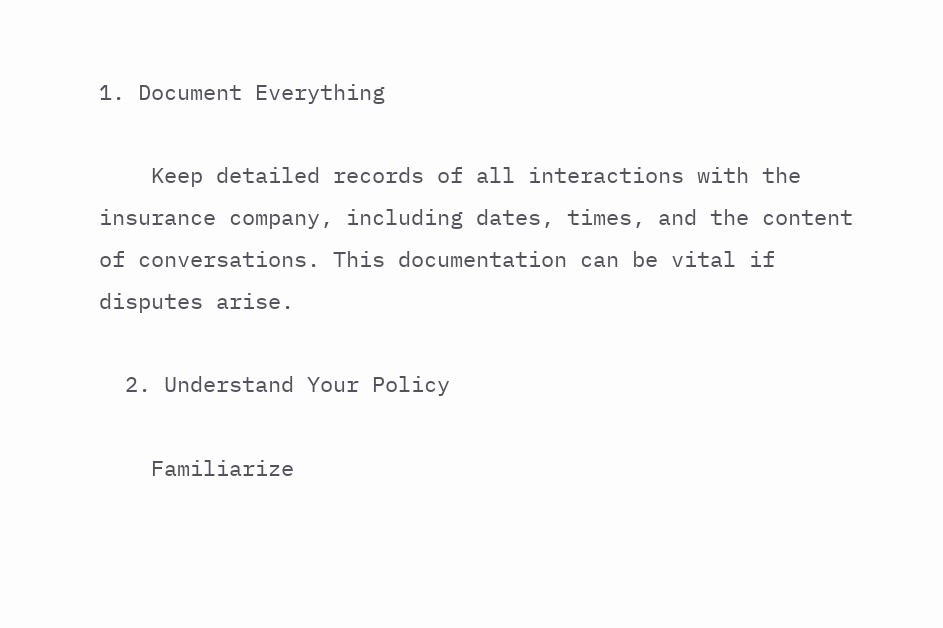1. Document Everything

    Keep detailed records of all interactions with the insurance company, including dates, times, and the content of conversations. This documentation can be vital if disputes arise.

  2. Understand Your Policy

    Familiarize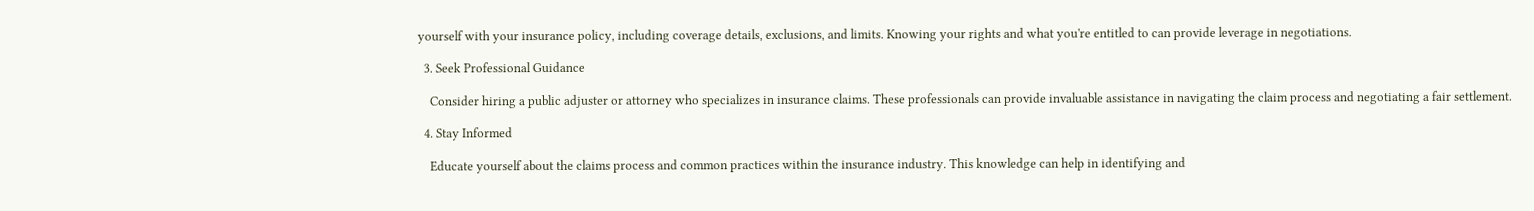yourself with your insurance policy, including coverage details, exclusions, and limits. Knowing your rights and what you're entitled to can provide leverage in negotiations.

  3. Seek Professional Guidance

    Consider hiring a public adjuster or attorney who specializes in insurance claims. These professionals can provide invaluable assistance in navigating the claim process and negotiating a fair settlement.

  4. Stay Informed

    Educate yourself about the claims process and common practices within the insurance industry. This knowledge can help in identifying and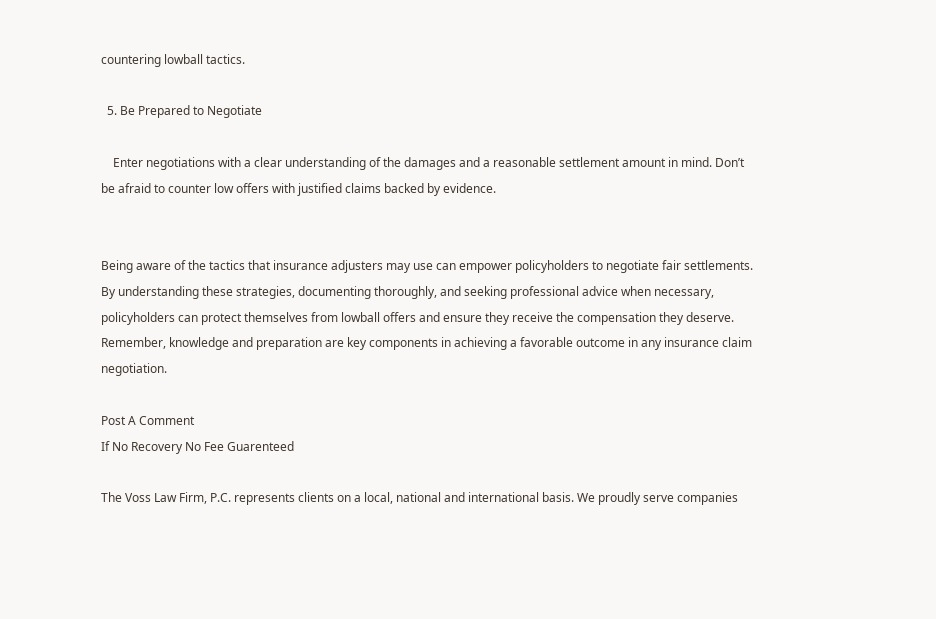countering lowball tactics.

  5. Be Prepared to Negotiate

    Enter negotiations with a clear understanding of the damages and a reasonable settlement amount in mind. Don’t be afraid to counter low offers with justified claims backed by evidence.


Being aware of the tactics that insurance adjusters may use can empower policyholders to negotiate fair settlements. By understanding these strategies, documenting thoroughly, and seeking professional advice when necessary, policyholders can protect themselves from lowball offers and ensure they receive the compensation they deserve. Remember, knowledge and preparation are key components in achieving a favorable outcome in any insurance claim negotiation.

Post A Comment
If No Recovery No Fee Guarenteed

The Voss Law Firm, P.C. represents clients on a local, national and international basis. We proudly serve companies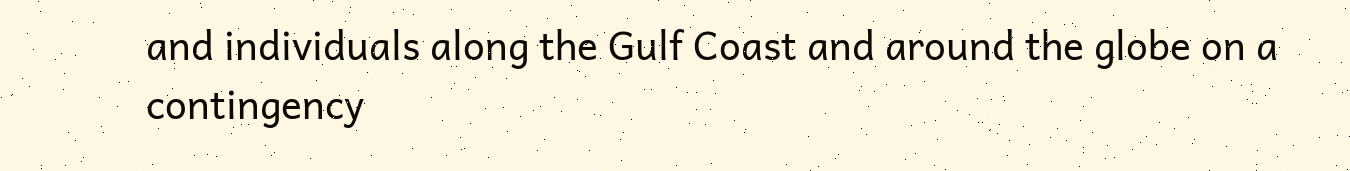and individuals along the Gulf Coast and around the globe on a contingency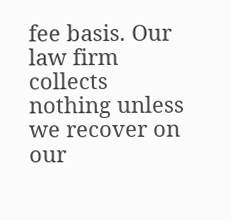fee basis. Our law firm collects nothing unless we recover on our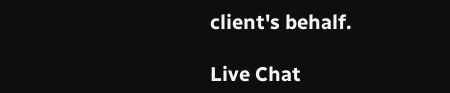client's behalf.

Live Chat